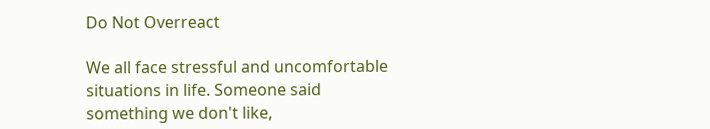Do Not Overreact

We all face stressful and uncomfortable situations in life. Someone said something we don't like,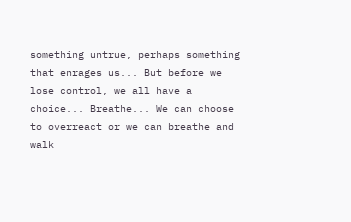something untrue, perhaps something that enrages us... But before we lose control, we all have a choice... Breathe... We can choose to overreact or we can breathe and walk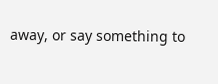away, or say something to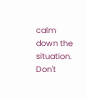calm down the situation. Don't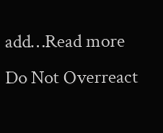add…Read more Do Not Overreact